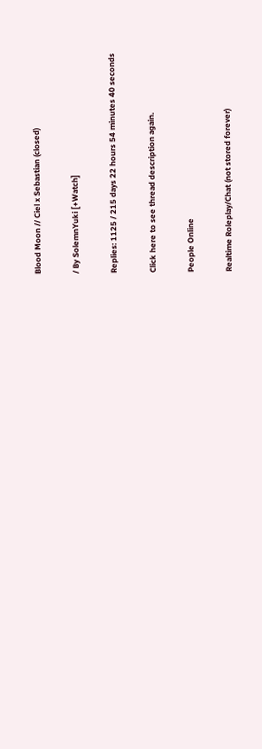Blood Moon // Ciel x Sebastian (closed)

/ By SolemnYuki [+Watch]

Replies: 1125 / 215 days 22 hours 54 minutes 40 seconds

Click here to see thread description again.

People Online

Realtime Roleplay/Chat (not stored forever)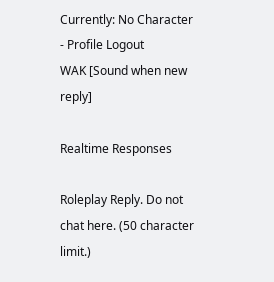Currently: No Character - Profile Logout
WAK [Sound when new reply]

Realtime Responses

Roleplay Reply. Do not chat here. (50 character limit.)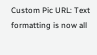Custom Pic URL: Text formatting is now all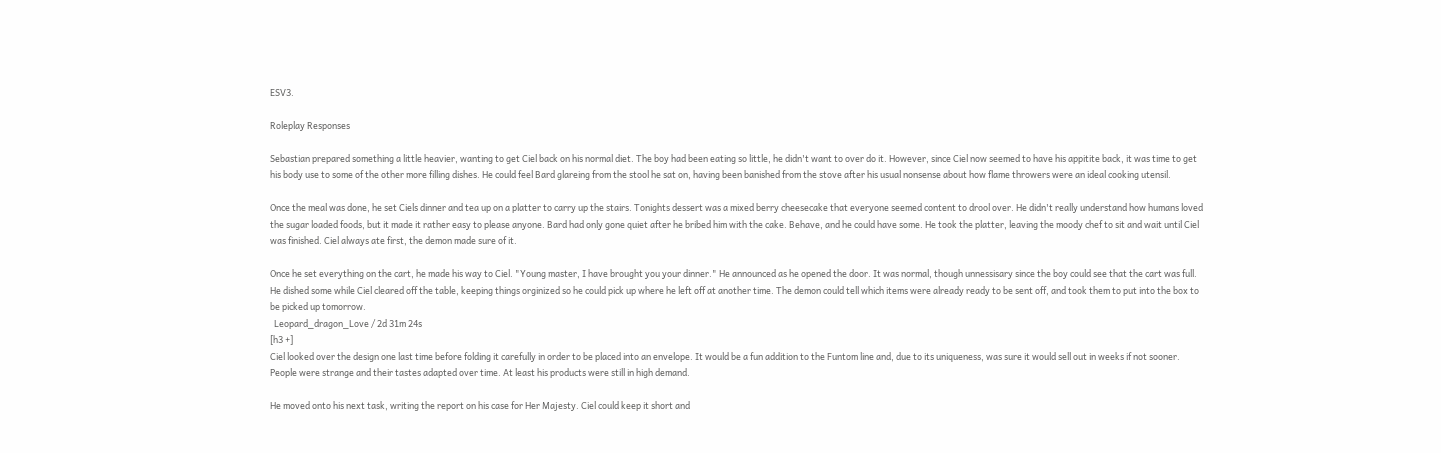ESV3.

Roleplay Responses

Sebastian prepared something a little heavier, wanting to get Ciel back on his normal diet. The boy had been eating so little, he didn't want to over do it. However, since Ciel now seemed to have his appitite back, it was time to get his body use to some of the other more filling dishes. He could feel Bard glareing from the stool he sat on, having been banished from the stove after his usual nonsense about how flame throwers were an ideal cooking utensil.

Once the meal was done, he set Ciels dinner and tea up on a platter to carry up the stairs. Tonights dessert was a mixed berry cheesecake that everyone seemed content to drool over. He didn't really understand how humans loved the sugar loaded foods, but it made it rather easy to please anyone. Bard had only gone quiet after he bribed him with the cake. Behave, and he could have some. He took the platter, leaving the moody chef to sit and wait until Ciel was finished. Ciel always ate first, the demon made sure of it.

Once he set everything on the cart, he made his way to Ciel. "Young master, I have brought you your dinner." He announced as he opened the door. It was normal, though unnessisary since the boy could see that the cart was full. He dished some while Ciel cleared off the table, keeping things orginized so he could pick up where he left off at another time. The demon could tell which items were already ready to be sent off, and took them to put into the box to be picked up tomorrow.
  Leopard_dragon_Love / 2d 31m 24s
[h3 +]
Ciel looked over the design one last time before folding it carefully in order to be placed into an envelope. It would be a fun addition to the Funtom line and, due to its uniqueness, was sure it would sell out in weeks if not sooner. People were strange and their tastes adapted over time. At least his products were still in high demand.

He moved onto his next task, writing the report on his case for Her Majesty. Ciel could keep it short and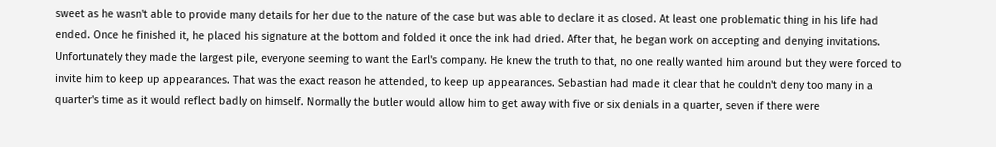sweet as he wasn't able to provide many details for her due to the nature of the case but was able to declare it as closed. At least one problematic thing in his life had ended. Once he finished it, he placed his signature at the bottom and folded it once the ink had dried. After that, he began work on accepting and denying invitations. Unfortunately they made the largest pile, everyone seeming to want the Earl's company. He knew the truth to that, no one really wanted him around but they were forced to invite him to keep up appearances. That was the exact reason he attended, to keep up appearances. Sebastian had made it clear that he couldn't deny too many in a quarter's time as it would reflect badly on himself. Normally the butler would allow him to get away with five or six denials in a quarter, seven if there were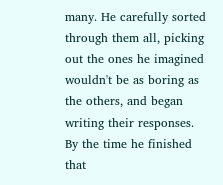many. He carefully sorted through them all, picking out the ones he imagined wouldn't be as boring as the others, and began writing their responses. By the time he finished that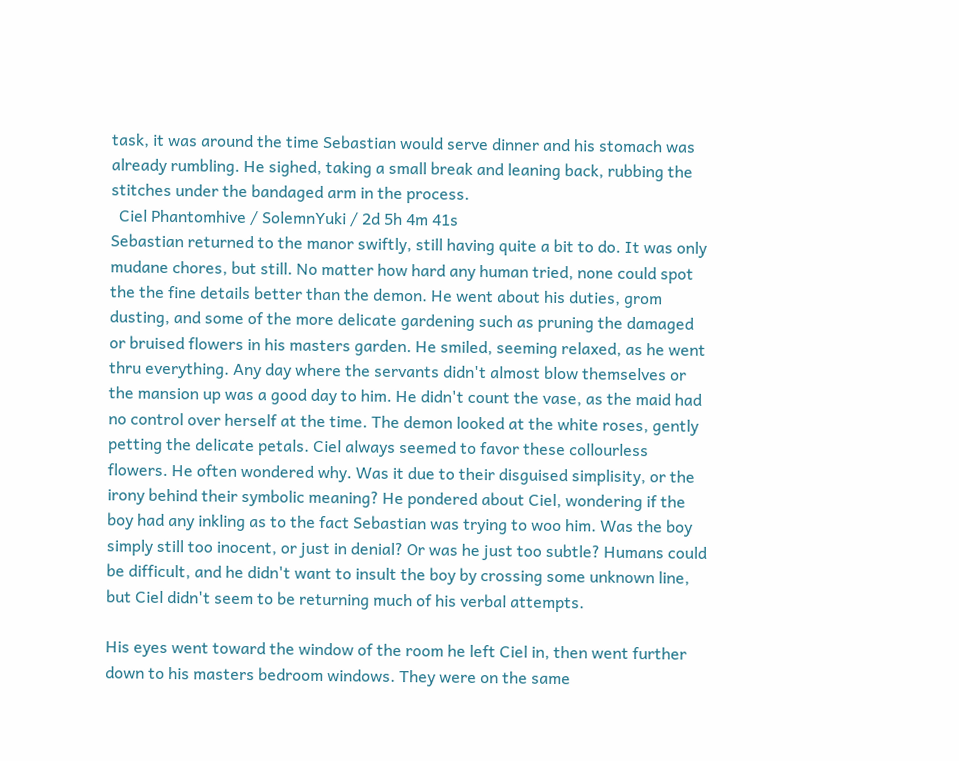task, it was around the time Sebastian would serve dinner and his stomach was already rumbling. He sighed, taking a small break and leaning back, rubbing the stitches under the bandaged arm in the process.
  Ciel Phantomhive / SolemnYuki / 2d 5h 4m 41s
Sebastian returned to the manor swiftly, still having quite a bit to do. It was only mudane chores, but still. No matter how hard any human tried, none could spot the the fine details better than the demon. He went about his duties, grom dusting, and some of the more delicate gardening such as pruning the damaged or bruised flowers in his masters garden. He smiled, seeming relaxed, as he went thru everything. Any day where the servants didn't almost blow themselves or the mansion up was a good day to him. He didn't count the vase, as the maid had no control over herself at the time. The demon looked at the white roses, gently petting the delicate petals. Ciel always seemed to favor these collourless flowers. He often wondered why. Was it due to their disguised simplisity, or the irony behind their symbolic meaning? He pondered about Ciel, wondering if the boy had any inkling as to the fact Sebastian was trying to woo him. Was the boy simply still too inocent, or just in denial? Or was he just too subtle? Humans could be difficult, and he didn't want to insult the boy by crossing some unknown line, but Ciel didn't seem to be returning much of his verbal attempts.

His eyes went toward the window of the room he left Ciel in, then went further down to his masters bedroom windows. They were on the same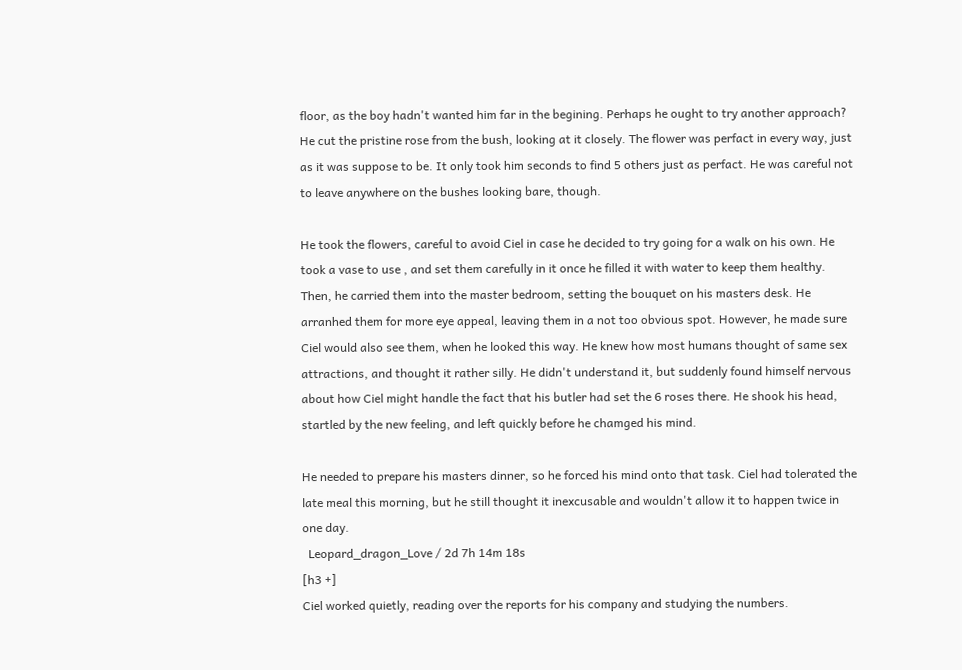floor, as the boy hadn't wanted him far in the begining. Perhaps he ought to try another approach? He cut the pristine rose from the bush, looking at it closely. The flower was perfact in every way, just as it was suppose to be. It only took him seconds to find 5 others just as perfact. He was careful not to leave anywhere on the bushes looking bare, though.

He took the flowers, careful to avoid Ciel in case he decided to try going for a walk on his own. He took a vase to use , and set them carefully in it once he filled it with water to keep them healthy. Then, he carried them into the master bedroom, setting the bouquet on his masters desk. He arranhed them for more eye appeal, leaving them in a not too obvious spot. However, he made sure Ciel would also see them, when he looked this way. He knew how most humans thought of same sex attractions, and thought it rather silly. He didn't understand it, but suddenly found himself nervous about how Ciel might handle the fact that his butler had set the 6 roses there. He shook his head, startled by the new feeling, and left quickly before he chamged his mind.

He needed to prepare his masters dinner, so he forced his mind onto that task. Ciel had tolerated the late meal this morning, but he still thought it inexcusable and wouldn't allow it to happen twice in one day.
  Leopard_dragon_Love / 2d 7h 14m 18s
[h3 +]
Ciel worked quietly, reading over the reports for his company and studying the numbers.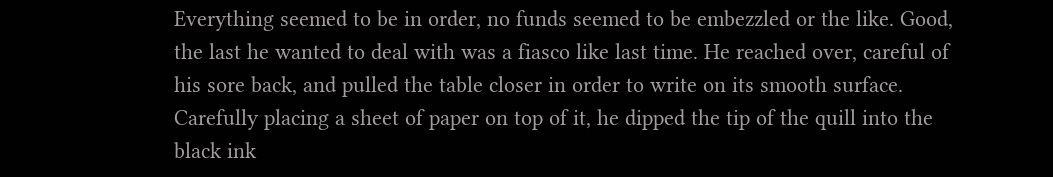Everything seemed to be in order, no funds seemed to be embezzled or the like. Good, the last he wanted to deal with was a fiasco like last time. He reached over, careful of his sore back, and pulled the table closer in order to write on its smooth surface. Carefully placing a sheet of paper on top of it, he dipped the tip of the quill into the black ink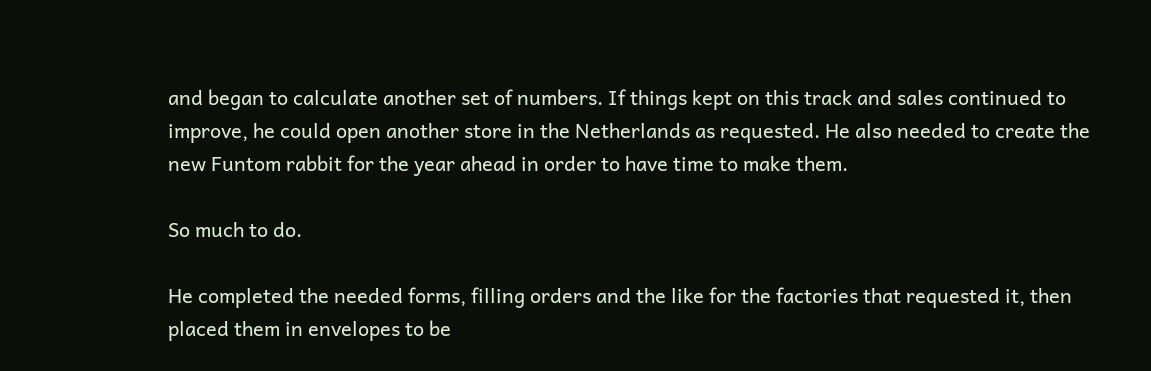and began to calculate another set of numbers. If things kept on this track and sales continued to improve, he could open another store in the Netherlands as requested. He also needed to create the new Funtom rabbit for the year ahead in order to have time to make them.

So much to do.

He completed the needed forms, filling orders and the like for the factories that requested it, then placed them in envelopes to be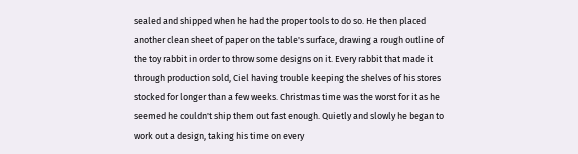sealed and shipped when he had the proper tools to do so. He then placed another clean sheet of paper on the table's surface, drawing a rough outline of the toy rabbit in order to throw some designs on it. Every rabbit that made it through production sold, Ciel having trouble keeping the shelves of his stores stocked for longer than a few weeks. Christmas time was the worst for it as he seemed he couldn't ship them out fast enough. Quietly and slowly he began to work out a design, taking his time on every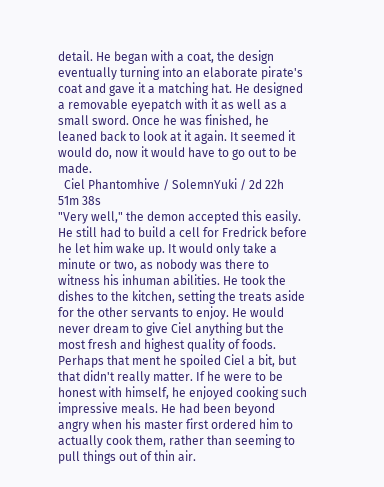detail. He began with a coat, the design eventually turning into an elaborate pirate's coat and gave it a matching hat. He designed a removable eyepatch with it as well as a small sword. Once he was finished, he leaned back to look at it again. It seemed it would do, now it would have to go out to be made.
  Ciel Phantomhive / SolemnYuki / 2d 22h 51m 38s
"Very well," the demon accepted this easily. He still had to build a cell for Fredrick before he let him wake up. It would only take a minute or two, as nobody was there to witness his inhuman abilities. He took the dishes to the kitchen, setting the treats aside for the other servants to enjoy. He would never dream to give Ciel anything but the most fresh and highest quality of foods. Perhaps that ment he spoiled Ciel a bit, but that didn't really matter. If he were to be honest with himself, he enjoyed cooking such impressive meals. He had been beyond angry when his master first ordered him to actually cook them, rather than seeming to pull things out of thin air.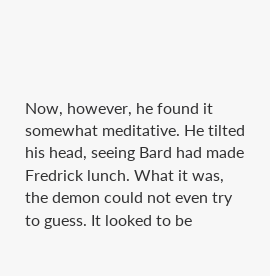Now, however, he found it somewhat meditative. He tilted his head, seeing Bard had made Fredrick lunch. What it was, the demon could not even try to guess. It looked to be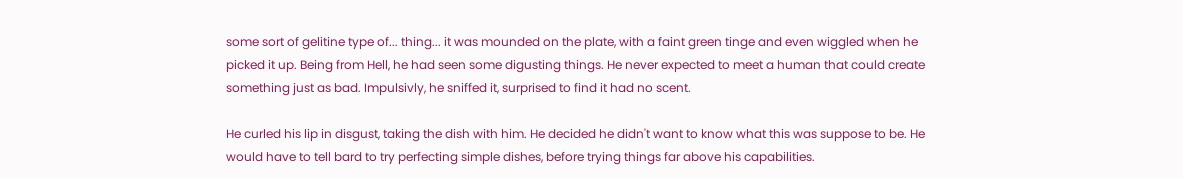some sort of gelitine type of... thing... it was mounded on the plate, with a faint green tinge and even wiggled when he picked it up. Being from Hell, he had seen some digusting things. He never expected to meet a human that could create something just as bad. Impulsivly, he sniffed it, surprised to find it had no scent.

He curled his lip in disgust, taking the dish with him. He decided he didn't want to know what this was suppose to be. He would have to tell bard to try perfecting simple dishes, before trying things far above his capabilities.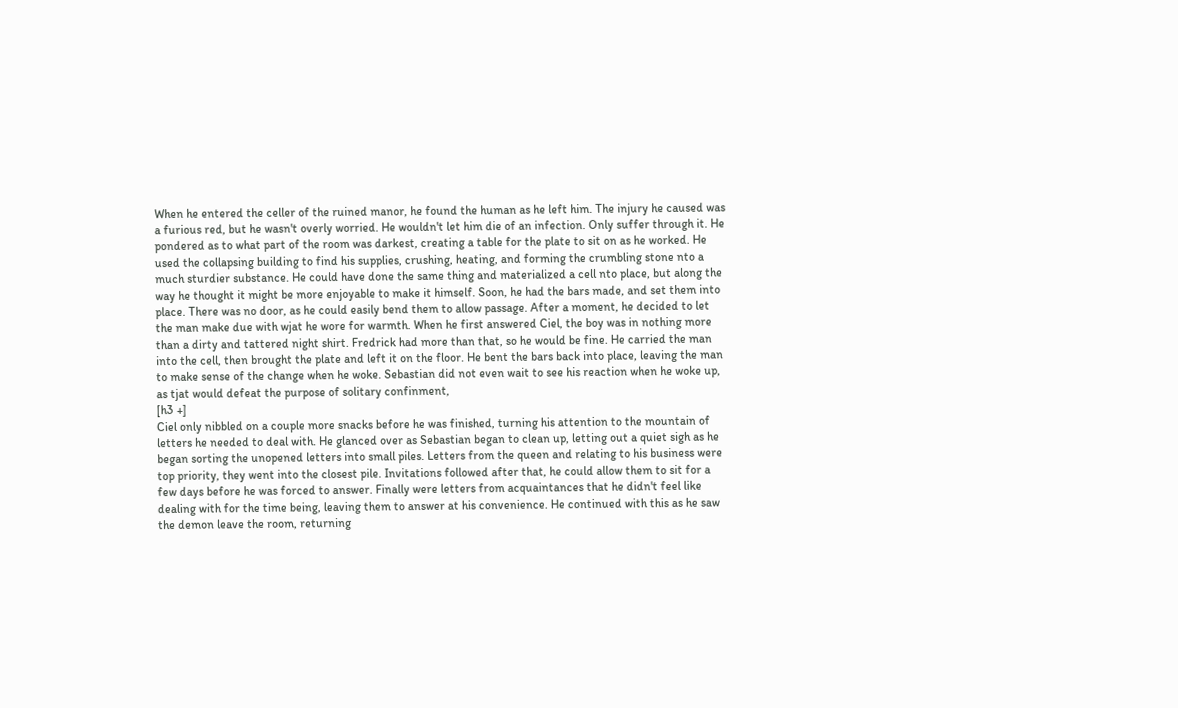When he entered the celler of the ruined manor, he found the human as he left him. The injury he caused was a furious red, but he wasn't overly worried. He wouldn't let him die of an infection. Only suffer through it. He pondered as to what part of the room was darkest, creating a table for the plate to sit on as he worked. He used the collapsing building to find his supplies, crushing, heating, and forming the crumbling stone nto a much sturdier substance. He could have done the same thing and materialized a cell nto place, but along the way he thought it might be more enjoyable to make it himself. Soon, he had the bars made, and set them into place. There was no door, as he could easily bend them to allow passage. After a moment, he decided to let the man make due with wjat he wore for warmth. When he first answered Ciel, the boy was in nothing more than a dirty and tattered night shirt. Fredrick had more than that, so he would be fine. He carried the man into the cell, then brought the plate and left it on the floor. He bent the bars back into place, leaving the man to make sense of the change when he woke. Sebastian did not even wait to see his reaction when he woke up, as tjat would defeat the purpose of solitary confinment,
[h3 +]
Ciel only nibbled on a couple more snacks before he was finished, turning his attention to the mountain of letters he needed to deal with. He glanced over as Sebastian began to clean up, letting out a quiet sigh as he began sorting the unopened letters into small piles. Letters from the queen and relating to his business were top priority, they went into the closest pile. Invitations followed after that, he could allow them to sit for a few days before he was forced to answer. Finally were letters from acquaintances that he didn't feel like dealing with for the time being, leaving them to answer at his convenience. He continued with this as he saw the demon leave the room, returning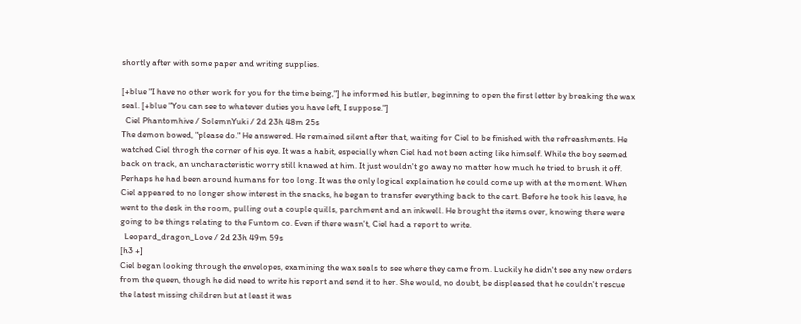shortly after with some paper and writing supplies.

[+blue "I have no other work for you for the time being,"] he informed his butler, beginning to open the first letter by breaking the wax seal. [+blue "You can see to whatever duties you have left, I suppose."]
  Ciel Phantomhive / SolemnYuki / 2d 23h 48m 25s
The demon bowed, "please do." He answered. He remained silent after that, waiting for Ciel to be finished with the refreashments. He watched Ciel throgh the corner of his eye. It was a habit, especially when Ciel had not been acting like himself. While the boy seemed back on track, an uncharacteristic worry still knawed at him. It just wouldn't go away no matter how much he tried to brush it off. Perhaps he had been around humans for too long. It was the only logical explaination he could come up with at the moment. When Ciel appeared to no longer show interest in the snacks, he began to transfer everything back to the cart. Before he took his leave, he went to the desk in the room, pulling out a couple quills, parchment and an inkwell. He brought the items over, knowing there were going to be things relating to the Funtom co. Even if there wasn't, Ciel had a report to write.
  Leopard_dragon_Love / 2d 23h 49m 59s
[h3 +]
Ciel began looking through the envelopes, examining the wax seals to see where they came from. Luckily he didn't see any new orders from the queen, though he did need to write his report and send it to her. She would, no doubt, be displeased that he couldn't rescue the latest missing children but at least it was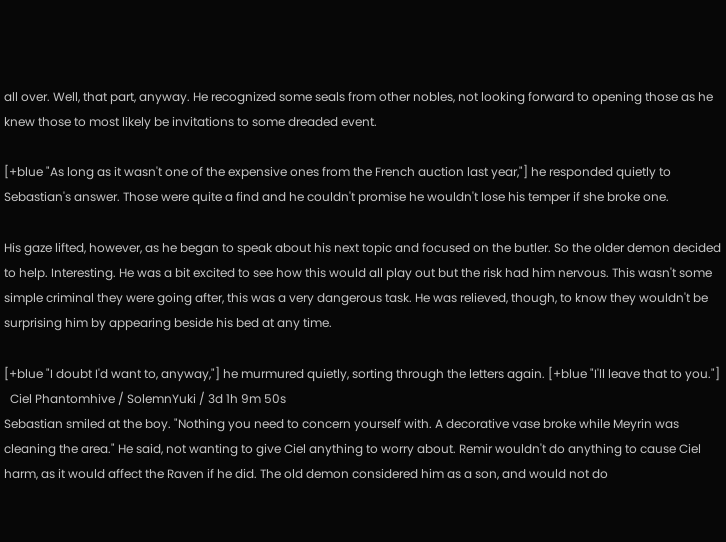all over. Well, that part, anyway. He recognized some seals from other nobles, not looking forward to opening those as he knew those to most likely be invitations to some dreaded event.

[+blue "As long as it wasn't one of the expensive ones from the French auction last year,"] he responded quietly to Sebastian's answer. Those were quite a find and he couldn't promise he wouldn't lose his temper if she broke one.

His gaze lifted, however, as he began to speak about his next topic and focused on the butler. So the older demon decided to help. Interesting. He was a bit excited to see how this would all play out but the risk had him nervous. This wasn't some simple criminal they were going after, this was a very dangerous task. He was relieved, though, to know they wouldn't be surprising him by appearing beside his bed at any time.

[+blue "I doubt I'd want to, anyway,"] he murmured quietly, sorting through the letters again. [+blue "I'll leave that to you."]
  Ciel Phantomhive / SolemnYuki / 3d 1h 9m 50s
Sebastian smiled at the boy. "Nothing you need to concern yourself with. A decorative vase broke while Meyrin was cleaning the area." He said, not wanting to give Ciel anything to worry about. Remir wouldn't do anything to cause Ciel harm, as it would affect the Raven if he did. The old demon considered him as a son, and would not do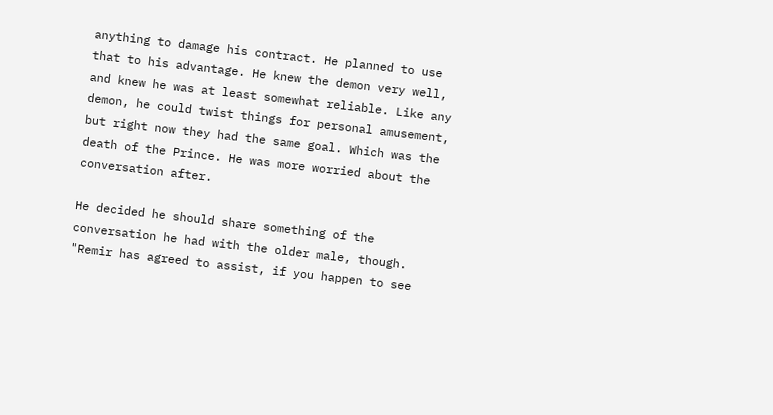anything to damage his contract. He planned to use that to his advantage. He knew the demon very well, and knew he was at least somewhat reliable. Like any demon, he could twist things for personal amusement, but right now they had the same goal. Which was the death of the Prince. He was more worried about the conversation after.

He decided he should share something of the conversation he had with the older male, though. "Remir has agreed to assist, if you happen to see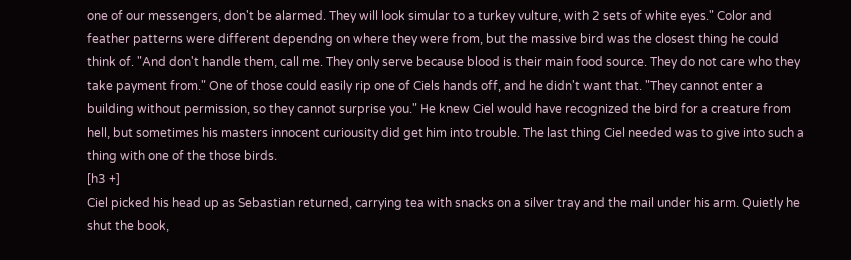one of our messengers, don't be alarmed. They will look simular to a turkey vulture, with 2 sets of white eyes." Color and feather patterns were different dependng on where they were from, but the massive bird was the closest thing he could think of. "And don't handle them, call me. They only serve because blood is their main food source. They do not care who they take payment from." One of those could easily rip one of Ciels hands off, and he didn't want that. "They cannot enter a building without permission, so they cannot surprise you." He knew Ciel would have recognized the bird for a creature from hell, but sometimes his masters innocent curiousity did get him into trouble. The last thing Ciel needed was to give into such a thing with one of the those birds.
[h3 +]
Ciel picked his head up as Sebastian returned, carrying tea with snacks on a silver tray and the mail under his arm. Quietly he shut the book,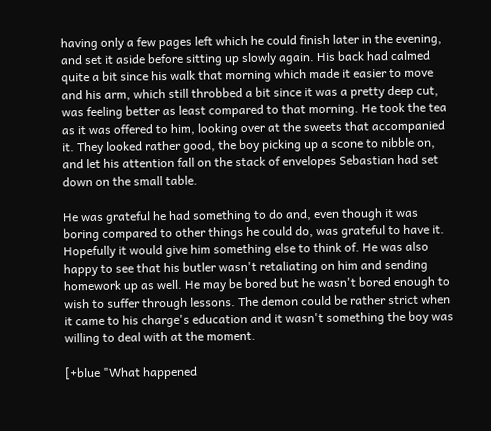having only a few pages left which he could finish later in the evening, and set it aside before sitting up slowly again. His back had calmed quite a bit since his walk that morning which made it easier to move and his arm, which still throbbed a bit since it was a pretty deep cut, was feeling better as least compared to that morning. He took the tea as it was offered to him, looking over at the sweets that accompanied it. They looked rather good, the boy picking up a scone to nibble on, and let his attention fall on the stack of envelopes Sebastian had set down on the small table.

He was grateful he had something to do and, even though it was boring compared to other things he could do, was grateful to have it. Hopefully it would give him something else to think of. He was also happy to see that his butler wasn't retaliating on him and sending homework up as well. He may be bored but he wasn't bored enough to wish to suffer through lessons. The demon could be rather strict when it came to his charge's education and it wasn't something the boy was willing to deal with at the moment.

[+blue "What happened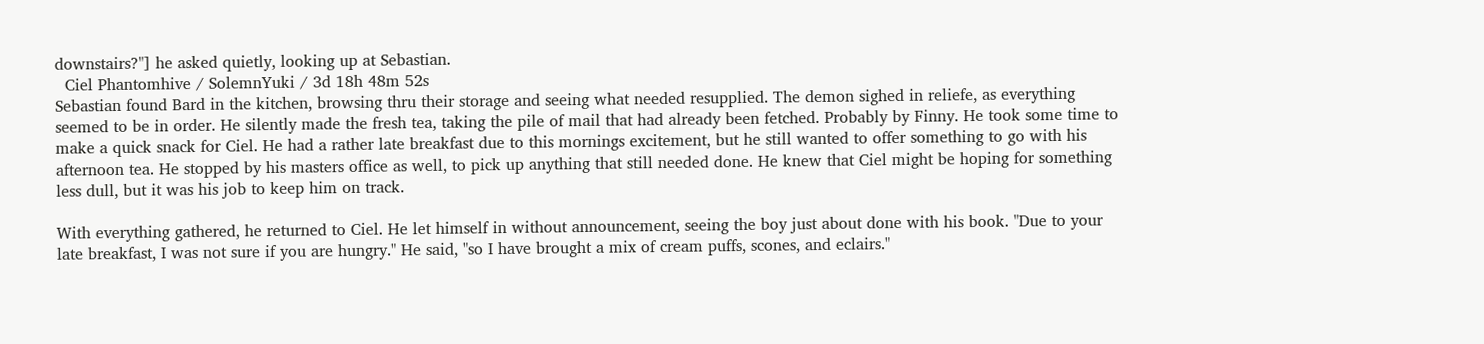downstairs?"] he asked quietly, looking up at Sebastian.
  Ciel Phantomhive / SolemnYuki / 3d 18h 48m 52s
Sebastian found Bard in the kitchen, browsing thru their storage and seeing what needed resupplied. The demon sighed in reliefe, as everything seemed to be in order. He silently made the fresh tea, taking the pile of mail that had already been fetched. Probably by Finny. He took some time to make a quick snack for Ciel. He had a rather late breakfast due to this mornings excitement, but he still wanted to offer something to go with his afternoon tea. He stopped by his masters office as well, to pick up anything that still needed done. He knew that Ciel might be hoping for something less dull, but it was his job to keep him on track.

With everything gathered, he returned to Ciel. He let himself in without announcement, seeing the boy just about done with his book. "Due to your late breakfast, I was not sure if you are hungry." He said, "so I have brought a mix of cream puffs, scones, and eclairs."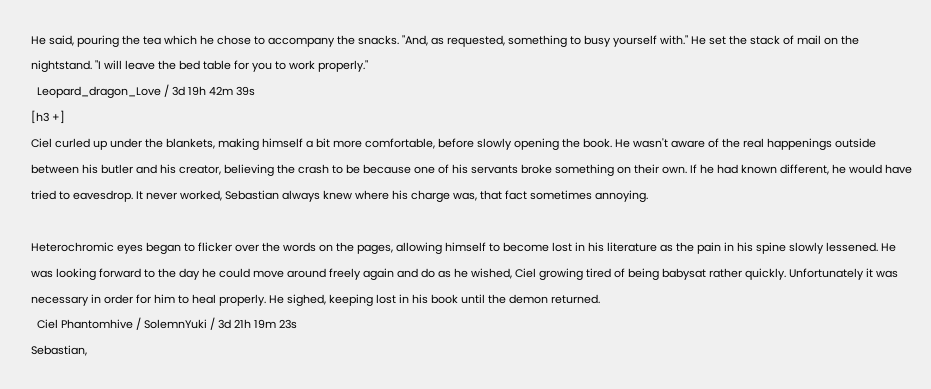He said, pouring the tea which he chose to accompany the snacks. "And, as requested, something to busy yourself with." He set the stack of mail on the nightstand. "I will leave the bed table for you to work properly."
  Leopard_dragon_Love / 3d 19h 42m 39s
[h3 +]
Ciel curled up under the blankets, making himself a bit more comfortable, before slowly opening the book. He wasn't aware of the real happenings outside between his butler and his creator, believing the crash to be because one of his servants broke something on their own. If he had known different, he would have tried to eavesdrop. It never worked, Sebastian always knew where his charge was, that fact sometimes annoying.

Heterochromic eyes began to flicker over the words on the pages, allowing himself to become lost in his literature as the pain in his spine slowly lessened. He was looking forward to the day he could move around freely again and do as he wished, Ciel growing tired of being babysat rather quickly. Unfortunately it was necessary in order for him to heal properly. He sighed, keeping lost in his book until the demon returned.
  Ciel Phantomhive / SolemnYuki / 3d 21h 19m 23s
Sebastian,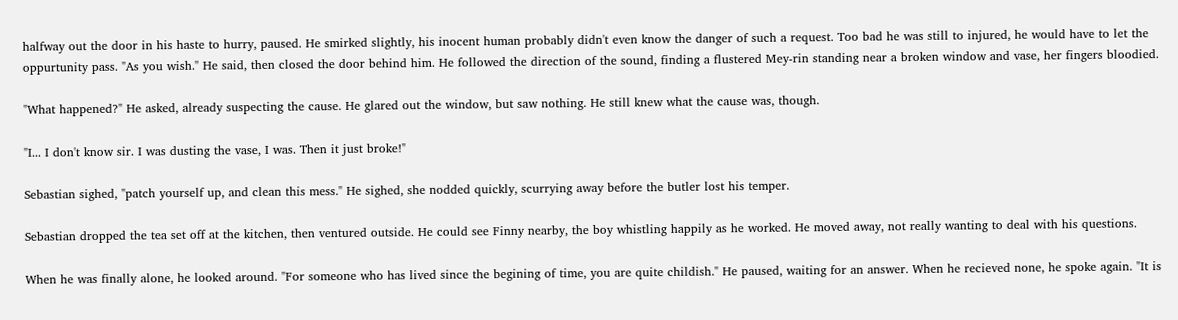halfway out the door in his haste to hurry, paused. He smirked slightly, his inocent human probably didn't even know the danger of such a request. Too bad he was still to injured, he would have to let the oppurtunity pass. "As you wish." He said, then closed the door behind him. He followed the direction of the sound, finding a flustered Mey-rin standing near a broken window and vase, her fingers bloodied.

"What happened?" He asked, already suspecting the cause. He glared out the window, but saw nothing. He still knew what the cause was, though.

"I... I don't know sir. I was dusting the vase, I was. Then it just broke!"

Sebastian sighed, "patch yourself up, and clean this mess." He sighed, she nodded quickly, scurrying away before the butler lost his temper.

Sebastian dropped the tea set off at the kitchen, then ventured outside. He could see Finny nearby, the boy whistling happily as he worked. He moved away, not really wanting to deal with his questions.

When he was finally alone, he looked around. "For someone who has lived since the begining of time, you are quite childish." He paused, waiting for an answer. When he recieved none, he spoke again. "It is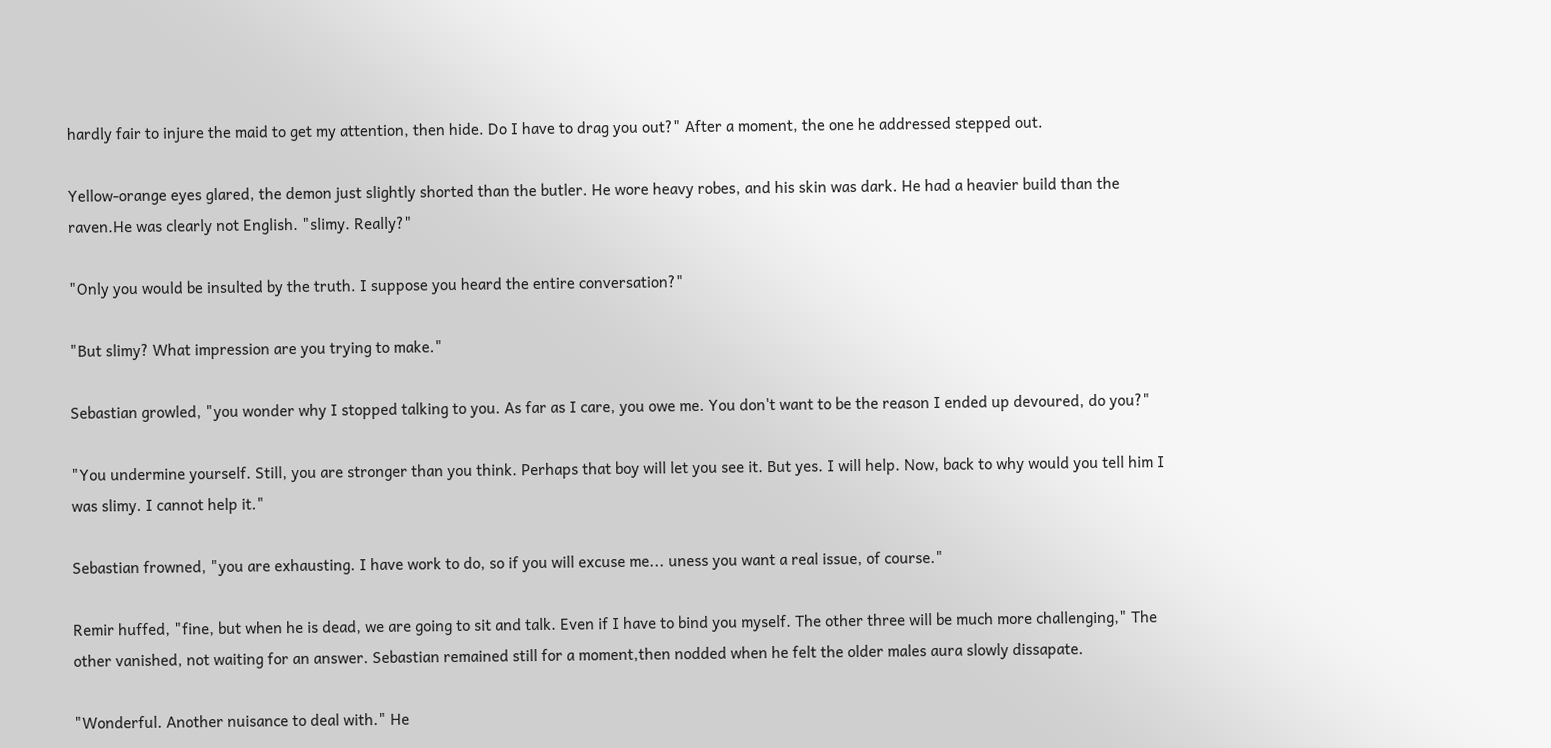hardly fair to injure the maid to get my attention, then hide. Do I have to drag you out?" After a moment, the one he addressed stepped out.

Yellow-orange eyes glared, the demon just slightly shorted than the butler. He wore heavy robes, and his skin was dark. He had a heavier build than the raven.He was clearly not English. "slimy. Really?"

"Only you would be insulted by the truth. I suppose you heard the entire conversation?"

"But slimy? What impression are you trying to make."

Sebastian growled, "you wonder why I stopped talking to you. As far as I care, you owe me. You don't want to be the reason I ended up devoured, do you?"

"You undermine yourself. Still, you are stronger than you think. Perhaps that boy will let you see it. But yes. I will help. Now, back to why would you tell him I was slimy. I cannot help it."

Sebastian frowned, "you are exhausting. I have work to do, so if you will excuse me... uness you want a real issue, of course."

Remir huffed, "fine, but when he is dead, we are going to sit and talk. Even if I have to bind you myself. The other three will be much more challenging," The other vanished, not waiting for an answer. Sebastian remained still for a moment,then nodded when he felt the older males aura slowly dissapate.

"Wonderful. Another nuisance to deal with." He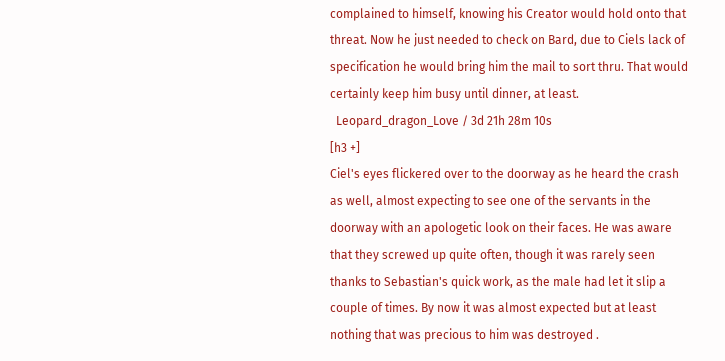complained to himself, knowing his Creator would hold onto that threat. Now he just needed to check on Bard, due to Ciels lack of specification he would bring him the mail to sort thru. That would certainly keep him busy until dinner, at least.
  Leopard_dragon_Love / 3d 21h 28m 10s
[h3 +]
Ciel's eyes flickered over to the doorway as he heard the crash as well, almost expecting to see one of the servants in the doorway with an apologetic look on their faces. He was aware that they screwed up quite often, though it was rarely seen thanks to Sebastian's quick work, as the male had let it slip a couple of times. By now it was almost expected but at least nothing that was precious to him was destroyed .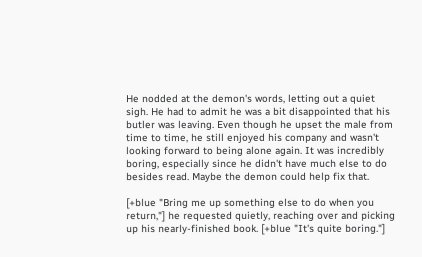He nodded at the demon's words, letting out a quiet sigh. He had to admit he was a bit disappointed that his butler was leaving. Even though he upset the male from time to time, he still enjoyed his company and wasn't looking forward to being alone again. It was incredibly boring, especially since he didn't have much else to do besides read. Maybe the demon could help fix that.

[+blue "Bring me up something else to do when you return,"] he requested quietly, reaching over and picking up his nearly-finished book. [+blue "It's quite boring."]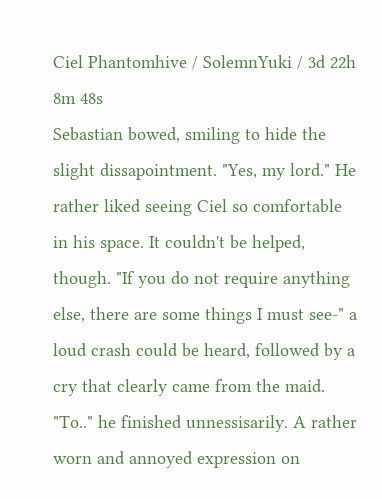Ciel Phantomhive / SolemnYuki / 3d 22h 8m 48s
Sebastian bowed, smiling to hide the slight dissapointment. "Yes, my lord." He rather liked seeing Ciel so comfortable in his space. It couldn't be helped, though. "If you do not require anything else, there are some things I must see-" a loud crash could be heard, followed by a cry that clearly came from the maid. "To.." he finished unnessisarily. A rather worn and annoyed expression on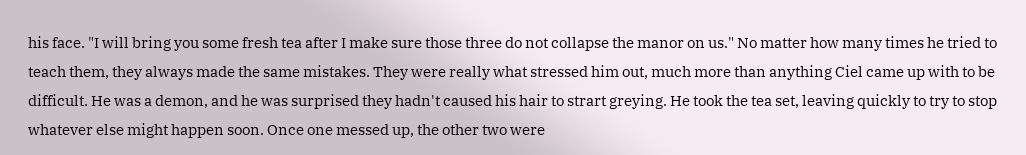his face. "I will bring you some fresh tea after I make sure those three do not collapse the manor on us." No matter how many times he tried to teach them, they always made the same mistakes. They were really what stressed him out, much more than anything Ciel came up with to be difficult. He was a demon, and he was surprised they hadn't caused his hair to strart greying. He took the tea set, leaving quickly to try to stop whatever else might happen soon. Once one messed up, the other two were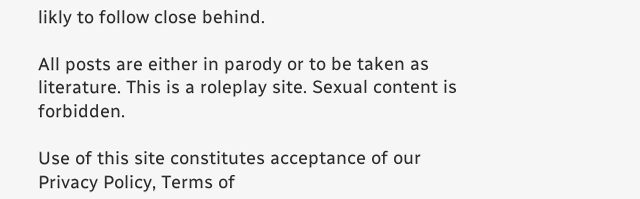likly to follow close behind.

All posts are either in parody or to be taken as literature. This is a roleplay site. Sexual content is forbidden.

Use of this site constitutes acceptance of our
Privacy Policy, Terms of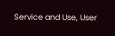Service and Use, User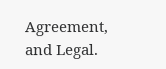Agreement, and Legal.